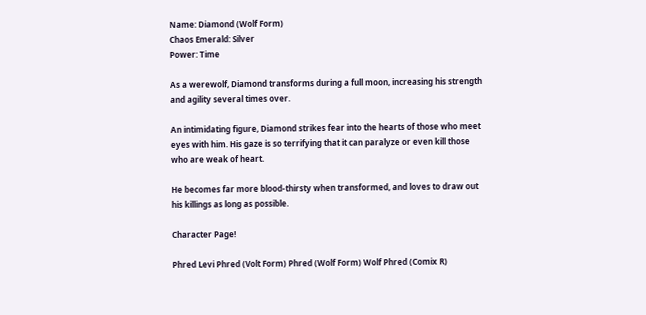Name: Diamond (Wolf Form)
Chaos Emerald: Silver
Power: Time

As a werewolf, Diamond transforms during a full moon, increasing his strength and agility several times over.

An intimidating figure, Diamond strikes fear into the hearts of those who meet eyes with him. His gaze is so terrifying that it can paralyze or even kill those who are weak of heart.

He becomes far more blood-thirsty when transformed, and loves to draw out his killings as long as possible.

Character Page!

Phred Levi Phred (Volt Form) Phred (Wolf Form) Wolf Phred (Comix R)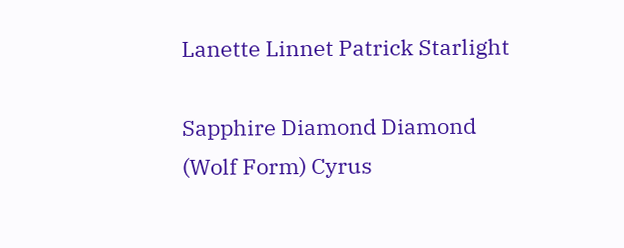Lanette Linnet Patrick Starlight

Sapphire Diamond Diamond (Wolf Form) Cyrus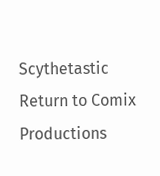Scythetastic
Return to Comix Productions